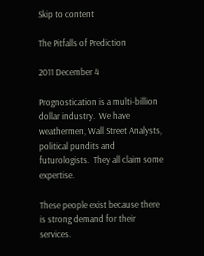Skip to content

The Pitfalls of Prediction

2011 December 4

Prognostication is a multi-billion dollar industry.  We have weathermen, Wall Street Analysts, political pundits and futurologists.  They all claim some expertise.

These people exist because there is strong demand for their services.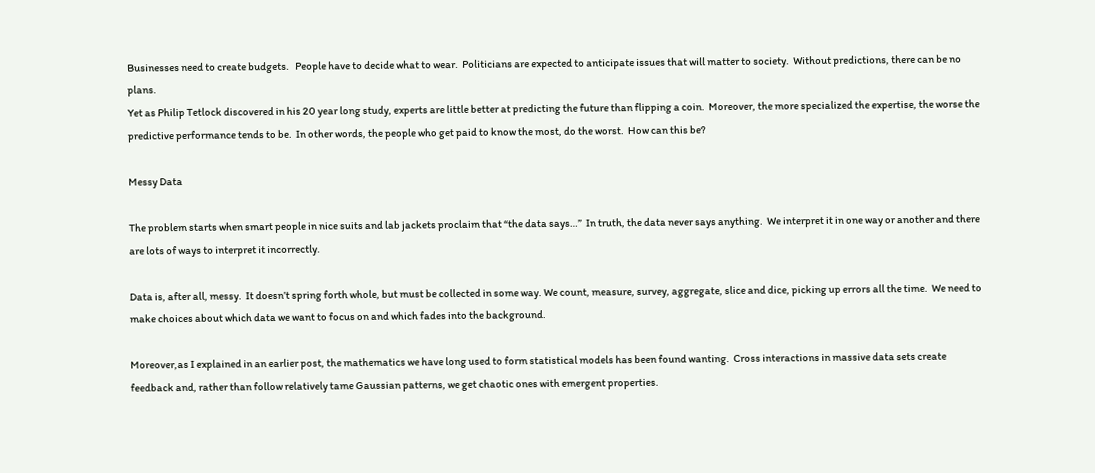Businesses need to create budgets.   People have to decide what to wear.  Politicians are expected to anticipate issues that will matter to society.  Without predictions, there can be no plans.
Yet as Philip Tetlock discovered in his 20 year long study, experts are little better at predicting the future than flipping a coin.  Moreover, the more specialized the expertise, the worse the predictive performance tends to be.  In other words, the people who get paid to know the most, do the worst.  How can this be?

Messy Data

The problem starts when smart people in nice suits and lab jackets proclaim that “the data says…”  In truth, the data never says anything.  We interpret it in one way or another and there are lots of ways to interpret it incorrectly.

Data is, after all, messy.  It doesn’t spring forth whole, but must be collected in some way. We count, measure, survey, aggregate, slice and dice, picking up errors all the time.  We need to make choices about which data we want to focus on and which fades into the background.

Moreover,as I explained in an earlier post, the mathematics we have long used to form statistical models has been found wanting.  Cross interactions in massive data sets create feedback and, rather than follow relatively tame Gaussian patterns, we get chaotic ones with emergent properties.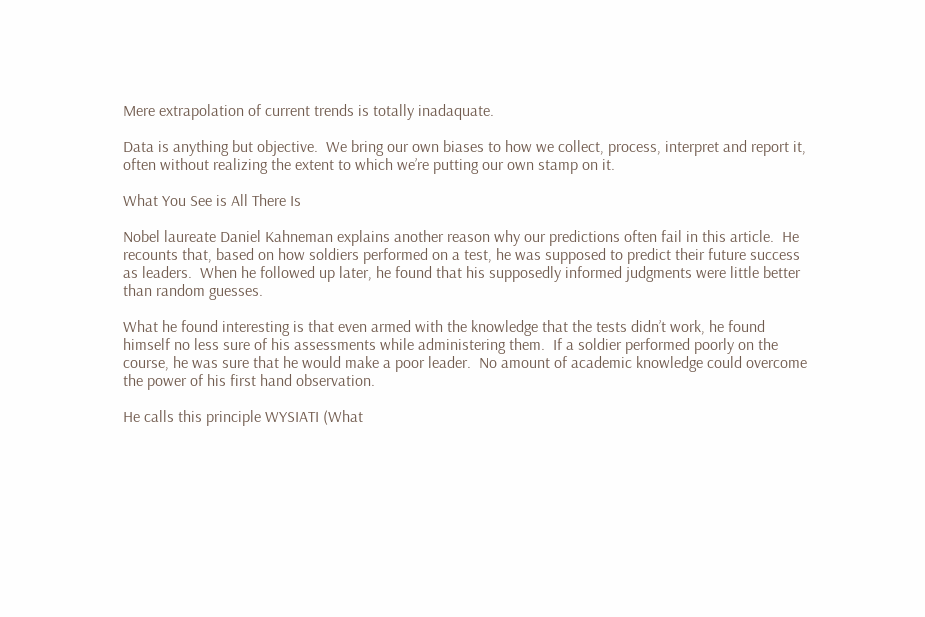Mere extrapolation of current trends is totally inadaquate.

Data is anything but objective.  We bring our own biases to how we collect, process, interpret and report it, often without realizing the extent to which we’re putting our own stamp on it.

What You See is All There Is

Nobel laureate Daniel Kahneman explains another reason why our predictions often fail in this article.  He recounts that, based on how soldiers performed on a test, he was supposed to predict their future success as leaders.  When he followed up later, he found that his supposedly informed judgments were little better than random guesses.

What he found interesting is that even armed with the knowledge that the tests didn’t work, he found himself no less sure of his assessments while administering them.  If a soldier performed poorly on the course, he was sure that he would make a poor leader.  No amount of academic knowledge could overcome the power of his first hand observation.

He calls this principle WYSIATI (What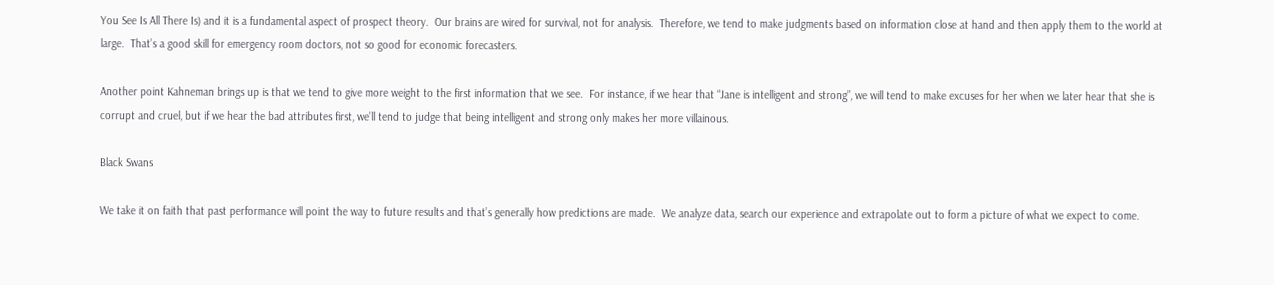You See Is All There Is) and it is a fundamental aspect of prospect theory.  Our brains are wired for survival, not for analysis.  Therefore, we tend to make judgments based on information close at hand and then apply them to the world at large.  That’s a good skill for emergency room doctors, not so good for economic forecasters.

Another point Kahneman brings up is that we tend to give more weight to the first information that we see.  For instance, if we hear that “Jane is intelligent and strong”, we will tend to make excuses for her when we later hear that she is corrupt and cruel, but if we hear the bad attributes first, we’ll tend to judge that being intelligent and strong only makes her more villainous.

Black Swans

We take it on faith that past performance will point the way to future results and that’s generally how predictions are made.  We analyze data, search our experience and extrapolate out to form a picture of what we expect to come.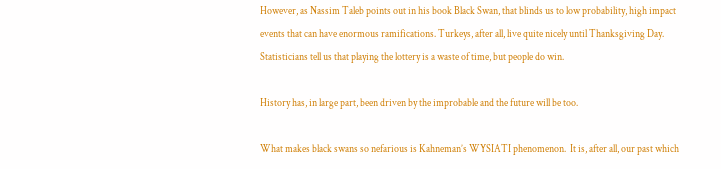However, as Nassim Taleb points out in his book Black Swan, that blinds us to low probability, high impact events that can have enormous ramifications. Turkeys, after all, live quite nicely until Thanksgiving Day.   Statisticians tell us that playing the lottery is a waste of time, but people do win.

History has, in large part, been driven by the improbable and the future will be too.

What makes black swans so nefarious is Kahneman’s WYSIATI phenomenon.  It is, after all, our past which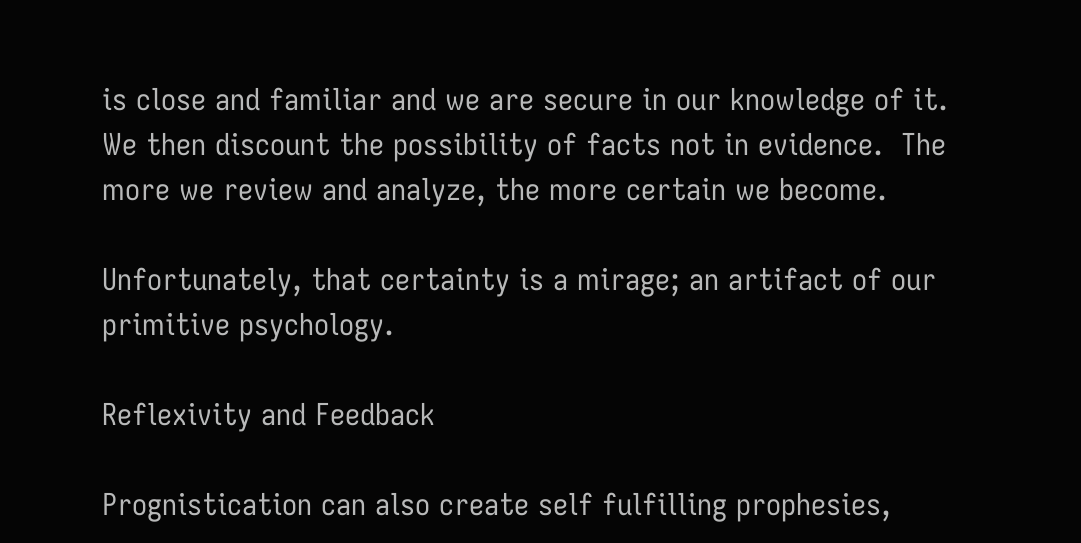is close and familiar and we are secure in our knowledge of it.  We then discount the possibility of facts not in evidence.  The more we review and analyze, the more certain we become.

Unfortunately, that certainty is a mirage; an artifact of our primitive psychology.

Reflexivity and Feedback

Prognistication can also create self fulfilling prophesies,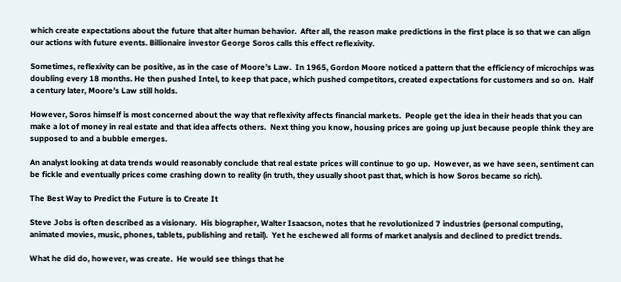which create expectations about the future that alter human behavior.  After all, the reason make predictions in the first place is so that we can align our actions with future events. Billionaire investor George Soros calls this effect reflexivity.

Sometimes, reflexivity can be positive, as in the case of Moore’s Law.  In 1965, Gordon Moore noticed a pattern that the efficiency of microchips was doubling every 18 months. He then pushed Intel, to keep that pace, which pushed competitors, created expectations for customers and so on.  Half a century later, Moore’s Law still holds.

However, Soros himself is most concerned about the way that reflexivity affects financial markets.  People get the idea in their heads that you can make a lot of money in real estate and that idea affects others.  Next thing you know, housing prices are going up just because people think they are supposed to and a bubble emerges.

An analyst looking at data trends would reasonably conclude that real estate prices will continue to go up.  However, as we have seen, sentiment can be fickle and eventually prices come crashing down to reality (in truth, they usually shoot past that, which is how Soros became so rich).

The Best Way to Predict the Future is to Create It

Steve Jobs is often described as a visionary.  His biographer, Walter Isaacson, notes that he revolutionized 7 industries (personal computing, animated movies, music, phones, tablets, publishing and retail).  Yet he eschewed all forms of market analysis and declined to predict trends.

What he did do, however, was create.  He would see things that he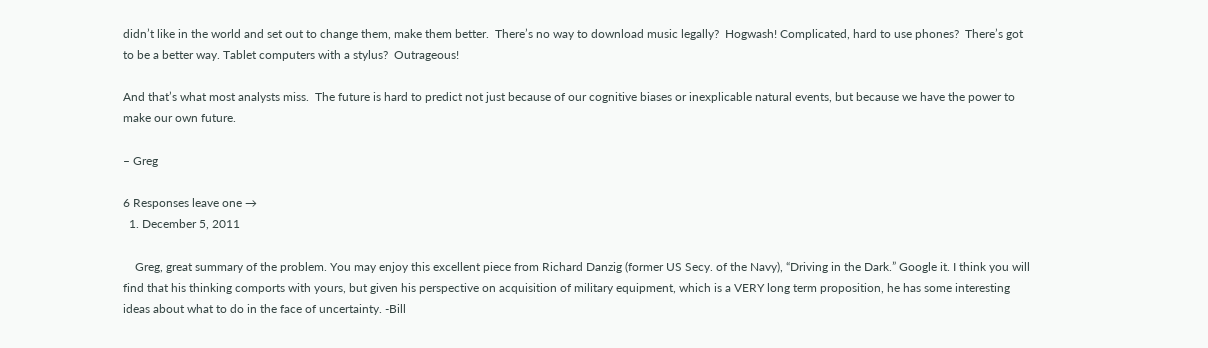didn’t like in the world and set out to change them, make them better.  There’s no way to download music legally?  Hogwash! Complicated, hard to use phones?  There’s got to be a better way. Tablet computers with a stylus?  Outrageous!

And that’s what most analysts miss.  The future is hard to predict not just because of our cognitive biases or inexplicable natural events, but because we have the power to make our own future.

– Greg

6 Responses leave one →
  1. December 5, 2011

    Greg, great summary of the problem. You may enjoy this excellent piece from Richard Danzig (former US Secy. of the Navy), “Driving in the Dark.” Google it. I think you will find that his thinking comports with yours, but given his perspective on acquisition of military equipment, which is a VERY long term proposition, he has some interesting ideas about what to do in the face of uncertainty. -Bill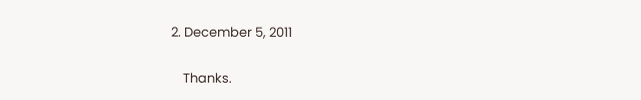2. December 5, 2011

    Thanks.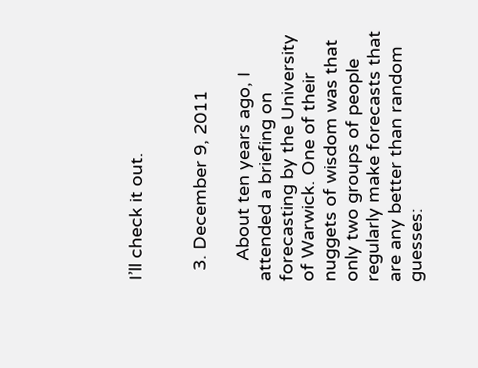I’ll check it out.


  3. December 9, 2011

    About ten years ago, I attended a briefing on forecasting by the University of Warwick. One of their nuggets of wisdom was that only two groups of people regularly make forecasts that are any better than random guesses: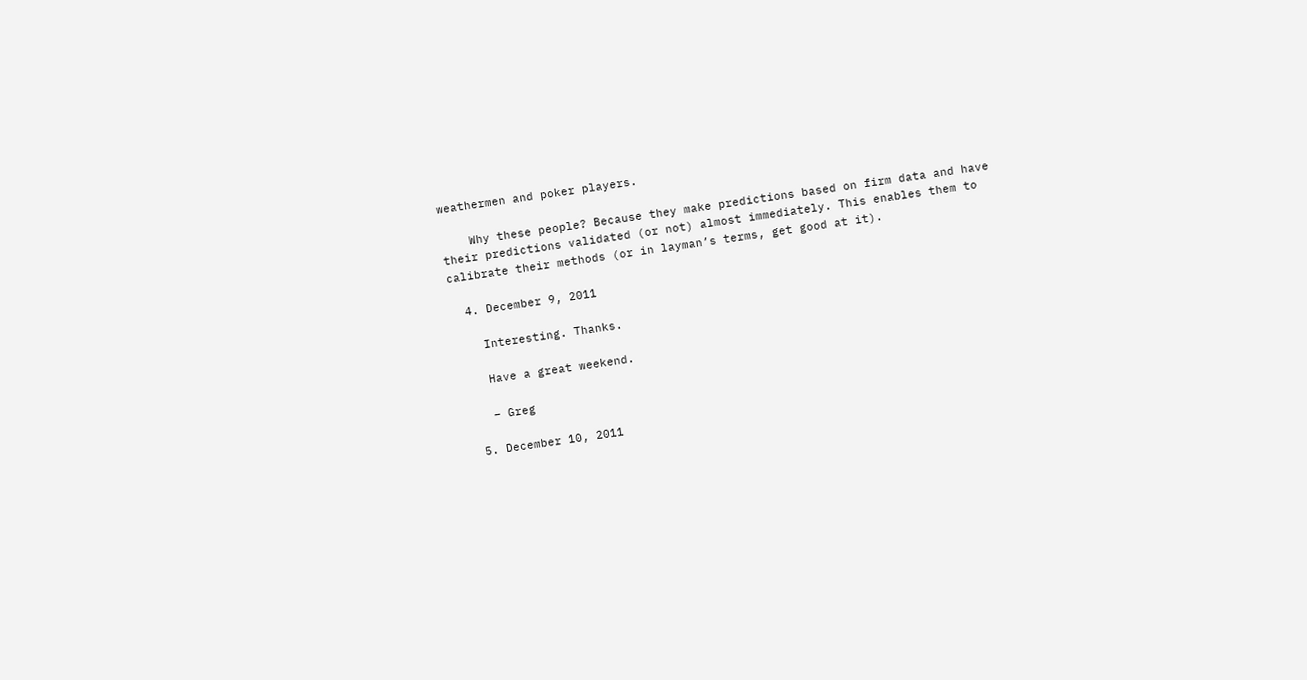weathermen and poker players.

    Why these people? Because they make predictions based on firm data and have their predictions validated (or not) almost immediately. This enables them to calibrate their methods (or in layman’s terms, get good at it).

  4. December 9, 2011

    Interesting. Thanks.

    Have a great weekend.

    – Greg

  5. December 10, 2011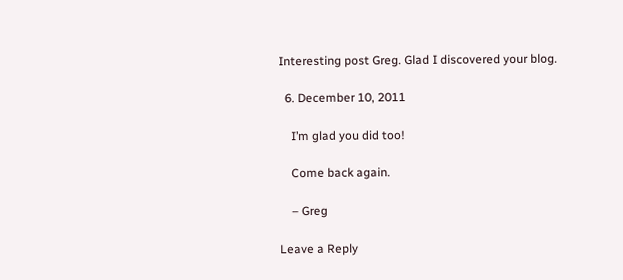Interesting post Greg. Glad I discovered your blog.

  6. December 10, 2011

    I’m glad you did too!

    Come back again.

    – Greg

Leave a Reply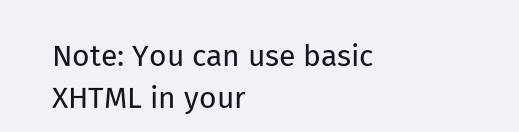Note: You can use basic XHTML in your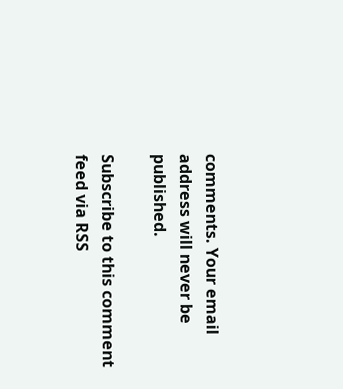comments. Your email address will never be published.

Subscribe to this comment feed via RSS